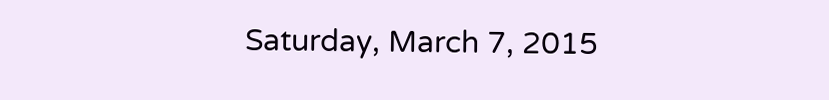Saturday, March 7, 2015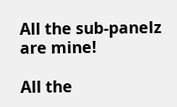All the sub-panelz are mine!

All the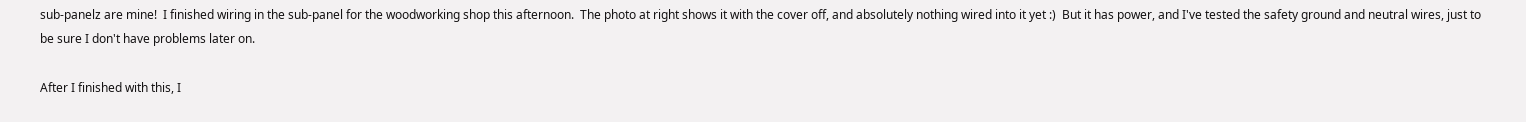sub-panelz are mine!  I finished wiring in the sub-panel for the woodworking shop this afternoon.  The photo at right shows it with the cover off, and absolutely nothing wired into it yet :)  But it has power, and I've tested the safety ground and neutral wires, just to be sure I don't have problems later on.

After I finished with this, I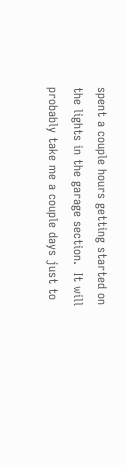spent a couple hours getting started on the lights in the garage section.  It will probably take me a couple days just to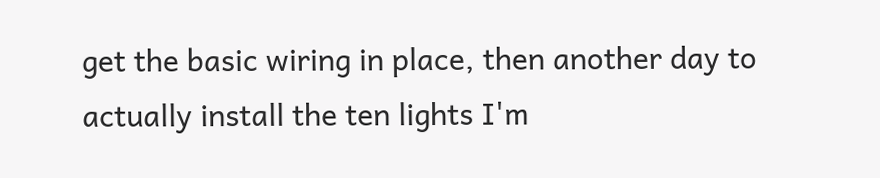get the basic wiring in place, then another day to actually install the ten lights I'm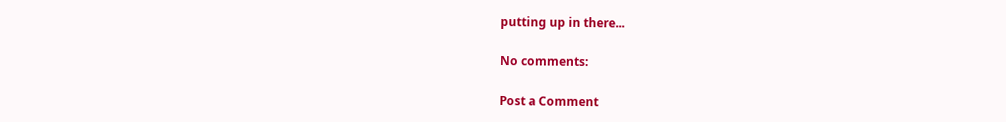putting up in there...

No comments:

Post a Comment